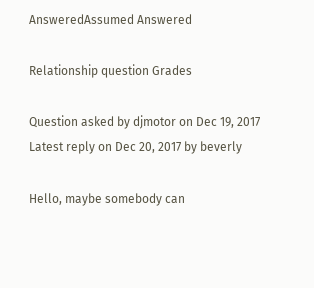AnsweredAssumed Answered

Relationship question Grades

Question asked by djmotor on Dec 19, 2017
Latest reply on Dec 20, 2017 by beverly

Hello, maybe somebody can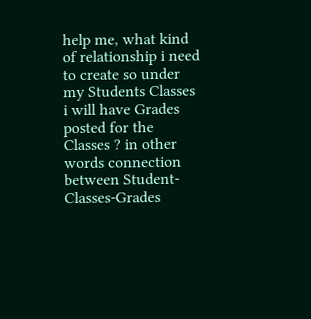help me, what kind of relationship i need to create so under my Students Classes i will have Grades  posted for the Classes ? in other words connection between Student-Classes-Grades